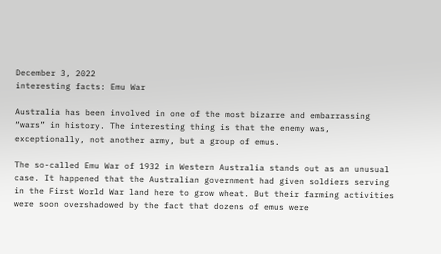December 3, 2022
interesting facts: Emu War

Australia has been involved in one of the most bizarre and embarrassing “wars” in history. The interesting thing is that the enemy was, exceptionally, not another army, but a group of emus.

The so-called Emu War of 1932 in Western Australia stands out as an unusual case. It happened that the Australian government had given soldiers serving in the First World War land here to grow wheat. But their farming activities were soon overshadowed by the fact that dozens of emus were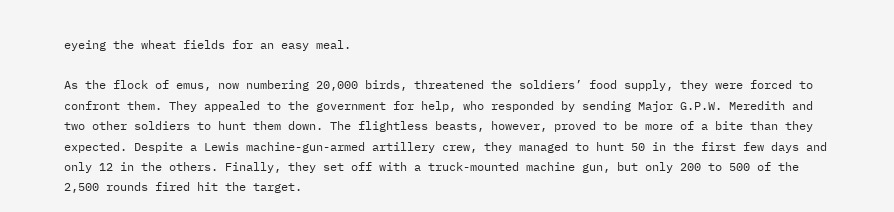eyeing the wheat fields for an easy meal.

As the flock of emus, now numbering 20,000 birds, threatened the soldiers’ food supply, they were forced to confront them. They appealed to the government for help, who responded by sending Major G.P.W. Meredith and two other soldiers to hunt them down. The flightless beasts, however, proved to be more of a bite than they expected. Despite a Lewis machine-gun-armed artillery crew, they managed to hunt 50 in the first few days and only 12 in the others. Finally, they set off with a truck-mounted machine gun, but only 200 to 500 of the 2,500 rounds fired hit the target.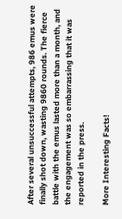After several unsuccessful attempts, 986 emus were finally shot down, wasting 9860 rounds. The fierce battle with the emus lasted more than a month, and the engagement was so embarrassing that it was reported in the press.

More Interesting Facts!